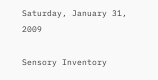Saturday, January 31, 2009

Sensory Inventory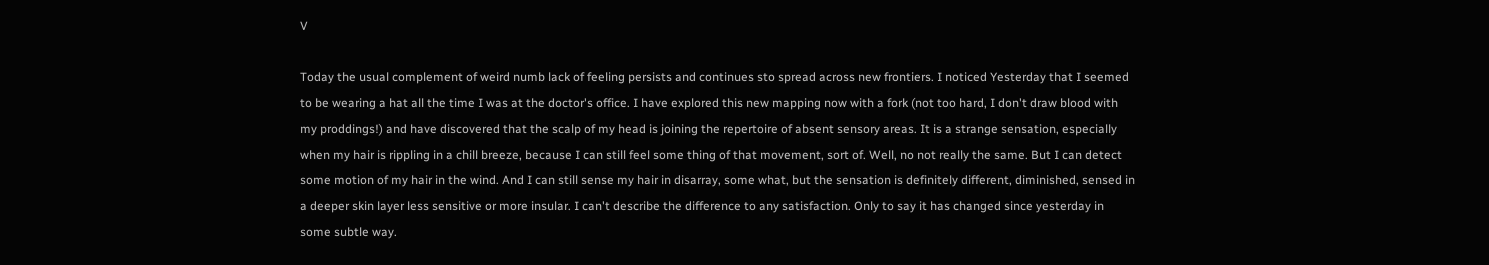V

Today the usual complement of weird numb lack of feeling persists and continues sto spread across new frontiers. I noticed Yesterday that I seemed to be wearing a hat all the time I was at the doctor's office. I have explored this new mapping now with a fork (not too hard, I don't draw blood with my proddings!) and have discovered that the scalp of my head is joining the repertoire of absent sensory areas. It is a strange sensation, especially when my hair is rippling in a chill breeze, because I can still feel some thing of that movement, sort of. Well, no not really the same. But I can detect some motion of my hair in the wind. And I can still sense my hair in disarray, some what, but the sensation is definitely different, diminished, sensed in a deeper skin layer less sensitive or more insular. I can't describe the difference to any satisfaction. Only to say it has changed since yesterday in some subtle way.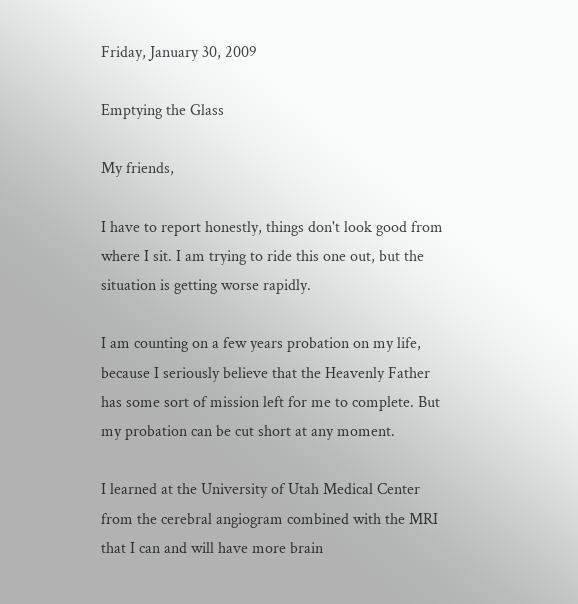Friday, January 30, 2009

Emptying the Glass

My friends,

I have to report honestly, things don't look good from where I sit. I am trying to ride this one out, but the situation is getting worse rapidly.

I am counting on a few years probation on my life, because I seriously believe that the Heavenly Father has some sort of mission left for me to complete. But my probation can be cut short at any moment.

I learned at the University of Utah Medical Center from the cerebral angiogram combined with the MRI that I can and will have more brain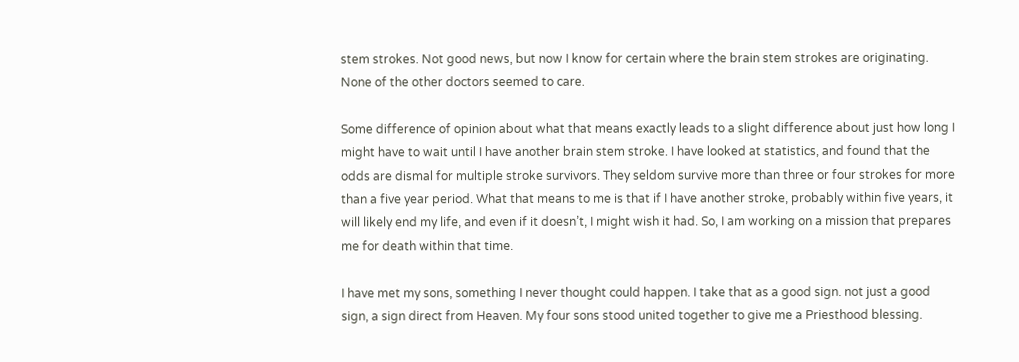stem strokes. Not good news, but now I know for certain where the brain stem strokes are originating. None of the other doctors seemed to care.

Some difference of opinion about what that means exactly leads to a slight difference about just how long I might have to wait until I have another brain stem stroke. I have looked at statistics, and found that the odds are dismal for multiple stroke survivors. They seldom survive more than three or four strokes for more than a five year period. What that means to me is that if I have another stroke, probably within five years, it will likely end my life, and even if it doesn’t, I might wish it had. So, I am working on a mission that prepares me for death within that time.

I have met my sons, something I never thought could happen. I take that as a good sign. not just a good sign, a sign direct from Heaven. My four sons stood united together to give me a Priesthood blessing.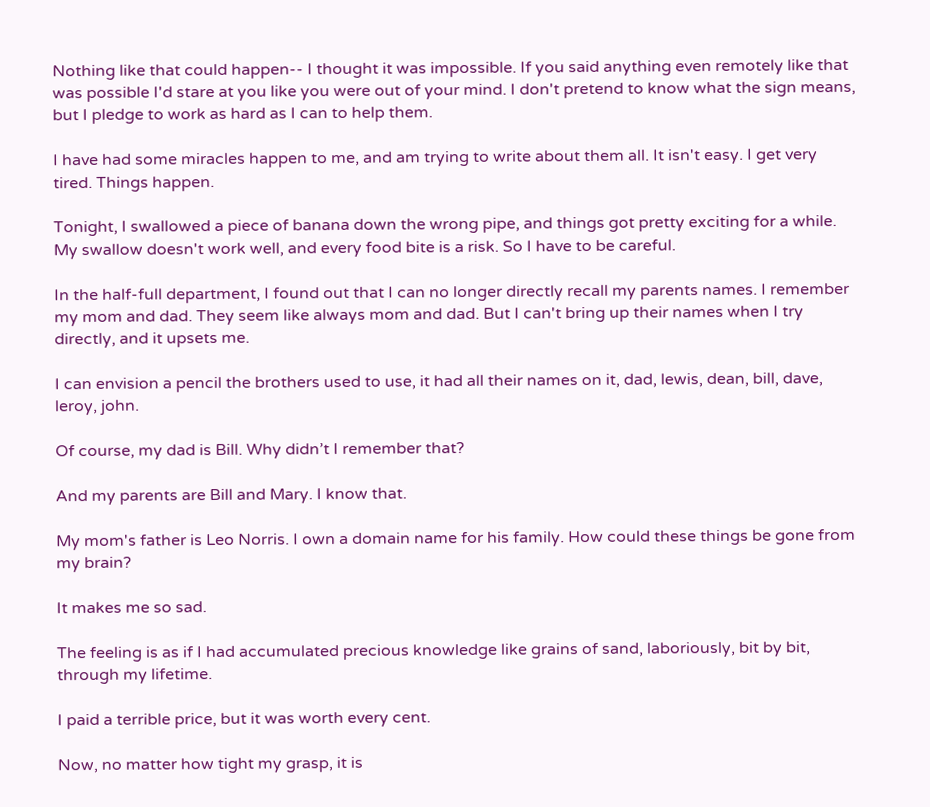Nothing like that could happen-- I thought it was impossible. If you said anything even remotely like that was possible I'd stare at you like you were out of your mind. I don't pretend to know what the sign means, but I pledge to work as hard as I can to help them.

I have had some miracles happen to me, and am trying to write about them all. It isn't easy. I get very tired. Things happen.

Tonight, I swallowed a piece of banana down the wrong pipe, and things got pretty exciting for a while. My swallow doesn't work well, and every food bite is a risk. So I have to be careful.

In the half-full department, I found out that I can no longer directly recall my parents names. I remember my mom and dad. They seem like always mom and dad. But I can't bring up their names when I try directly, and it upsets me.

I can envision a pencil the brothers used to use, it had all their names on it, dad, lewis, dean, bill, dave, leroy, john.

Of course, my dad is Bill. Why didn’t I remember that?

And my parents are Bill and Mary. I know that.

My mom's father is Leo Norris. I own a domain name for his family. How could these things be gone from my brain?

It makes me so sad.

The feeling is as if I had accumulated precious knowledge like grains of sand, laboriously, bit by bit, through my lifetime.

I paid a terrible price, but it was worth every cent.

Now, no matter how tight my grasp, it is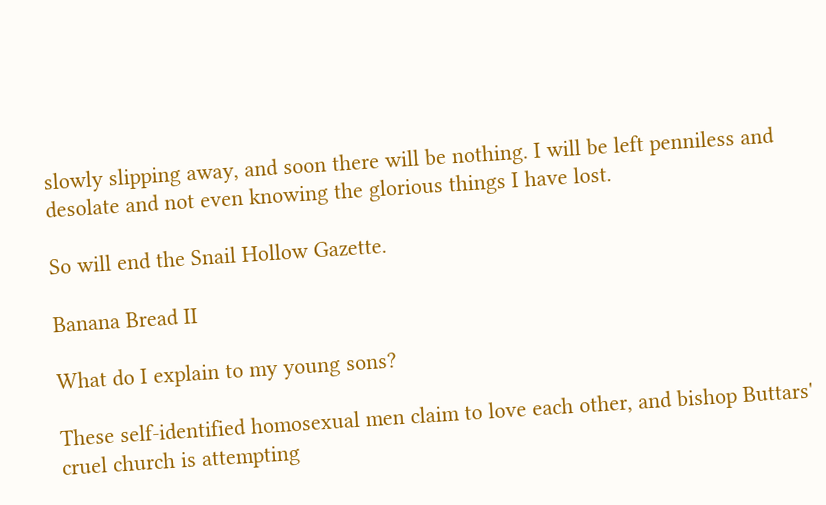slowly slipping away, and soon there will be nothing. I will be left penniless and desolate and not even knowing the glorious things I have lost.

So will end the Snail Hollow Gazette.

Banana Bread II

What do I explain to my young sons?

These self-identified homosexual men claim to love each other, and bishop Buttars' cruel church is attempting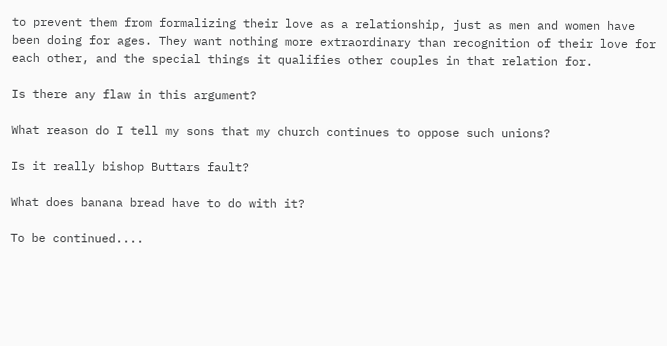to prevent them from formalizing their love as a relationship, just as men and women have been doing for ages. They want nothing more extraordinary than recognition of their love for each other, and the special things it qualifies other couples in that relation for.

Is there any flaw in this argument?

What reason do I tell my sons that my church continues to oppose such unions?

Is it really bishop Buttars fault?

What does banana bread have to do with it?

To be continued....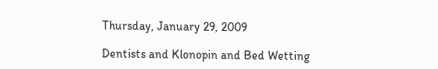Thursday, January 29, 2009

Dentists and Klonopin and Bed Wetting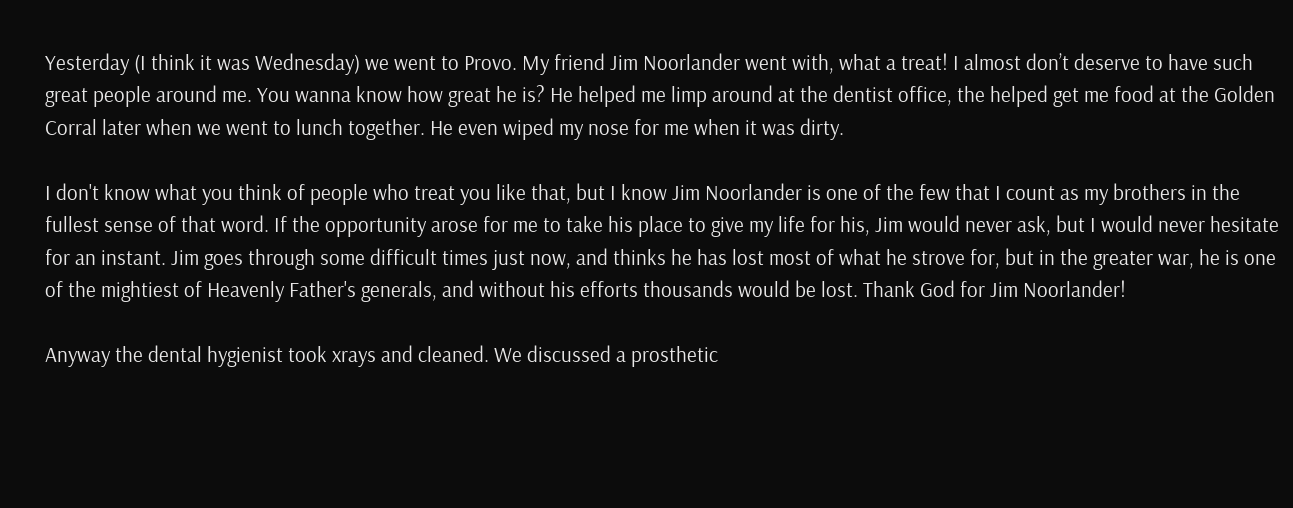Yesterday (I think it was Wednesday) we went to Provo. My friend Jim Noorlander went with, what a treat! I almost don’t deserve to have such great people around me. You wanna know how great he is? He helped me limp around at the dentist office, the helped get me food at the Golden Corral later when we went to lunch together. He even wiped my nose for me when it was dirty.

I don't know what you think of people who treat you like that, but I know Jim Noorlander is one of the few that I count as my brothers in the fullest sense of that word. If the opportunity arose for me to take his place to give my life for his, Jim would never ask, but I would never hesitate for an instant. Jim goes through some difficult times just now, and thinks he has lost most of what he strove for, but in the greater war, he is one of the mightiest of Heavenly Father's generals, and without his efforts thousands would be lost. Thank God for Jim Noorlander!

Anyway the dental hygienist took xrays and cleaned. We discussed a prosthetic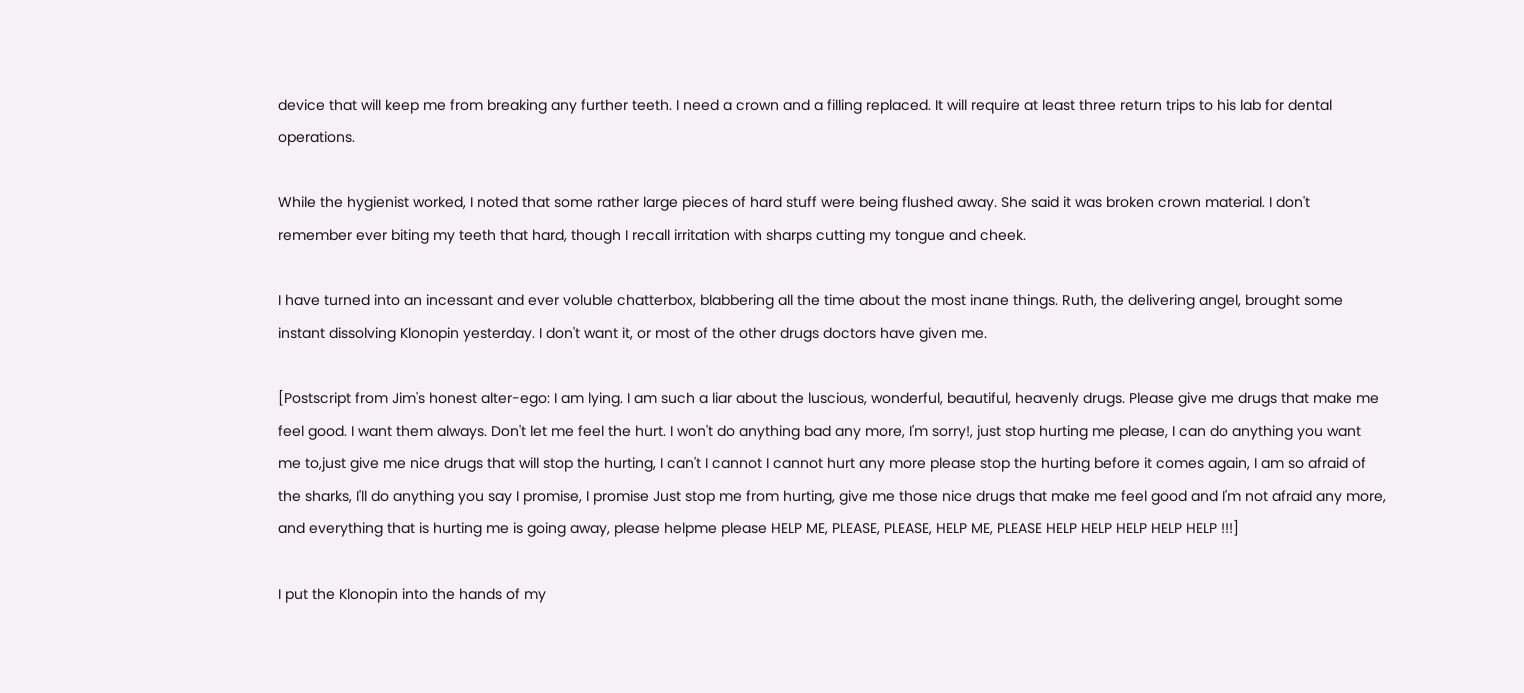device that will keep me from breaking any further teeth. I need a crown and a filling replaced. It will require at least three return trips to his lab for dental operations.

While the hygienist worked, I noted that some rather large pieces of hard stuff were being flushed away. She said it was broken crown material. I don't remember ever biting my teeth that hard, though I recall irritation with sharps cutting my tongue and cheek.

I have turned into an incessant and ever voluble chatterbox, blabbering all the time about the most inane things. Ruth, the delivering angel, brought some instant dissolving Klonopin yesterday. I don't want it, or most of the other drugs doctors have given me.

[Postscript from Jim's honest alter-ego: I am lying. I am such a liar about the luscious, wonderful, beautiful, heavenly drugs. Please give me drugs that make me feel good. I want them always. Don't let me feel the hurt. I won't do anything bad any more, I'm sorry!, just stop hurting me please, I can do anything you want me to,just give me nice drugs that will stop the hurting, I can't I cannot I cannot hurt any more please stop the hurting before it comes again, I am so afraid of the sharks, I'll do anything you say I promise, I promise Just stop me from hurting, give me those nice drugs that make me feel good and I'm not afraid any more, and everything that is hurting me is going away, please helpme please HELP ME, PLEASE, PLEASE, HELP ME, PLEASE HELP HELP HELP HELP HELP !!!]

I put the Klonopin into the hands of my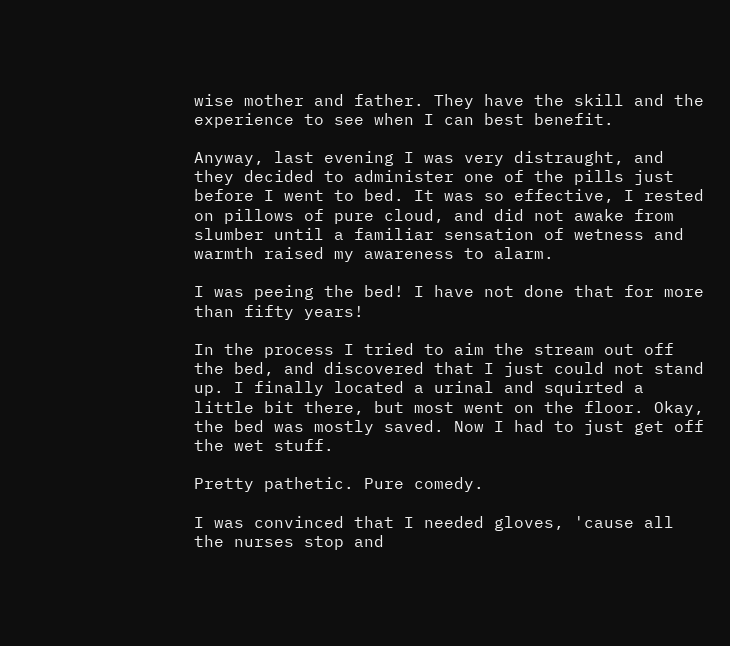wise mother and father. They have the skill and the experience to see when I can best benefit.

Anyway, last evening I was very distraught, and they decided to administer one of the pills just before I went to bed. It was so effective, I rested on pillows of pure cloud, and did not awake from slumber until a familiar sensation of wetness and warmth raised my awareness to alarm.

I was peeing the bed! I have not done that for more than fifty years!

In the process I tried to aim the stream out off the bed, and discovered that I just could not stand up. I finally located a urinal and squirted a little bit there, but most went on the floor. Okay, the bed was mostly saved. Now I had to just get off the wet stuff.

Pretty pathetic. Pure comedy.

I was convinced that I needed gloves, 'cause all the nurses stop and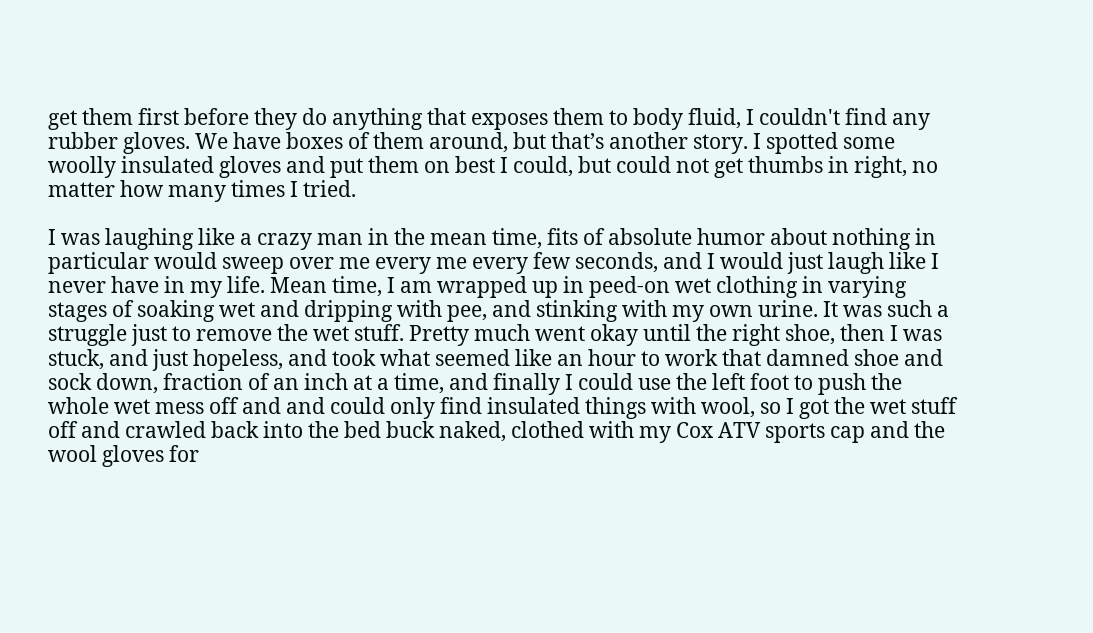get them first before they do anything that exposes them to body fluid, I couldn't find any rubber gloves. We have boxes of them around, but that’s another story. I spotted some woolly insulated gloves and put them on best I could, but could not get thumbs in right, no matter how many times I tried.

I was laughing like a crazy man in the mean time, fits of absolute humor about nothing in particular would sweep over me every me every few seconds, and I would just laugh like I never have in my life. Mean time, I am wrapped up in peed-on wet clothing in varying stages of soaking wet and dripping with pee, and stinking with my own urine. It was such a struggle just to remove the wet stuff. Pretty much went okay until the right shoe, then I was stuck, and just hopeless, and took what seemed like an hour to work that damned shoe and sock down, fraction of an inch at a time, and finally I could use the left foot to push the whole wet mess off and and could only find insulated things with wool, so I got the wet stuff off and crawled back into the bed buck naked, clothed with my Cox ATV sports cap and the wool gloves for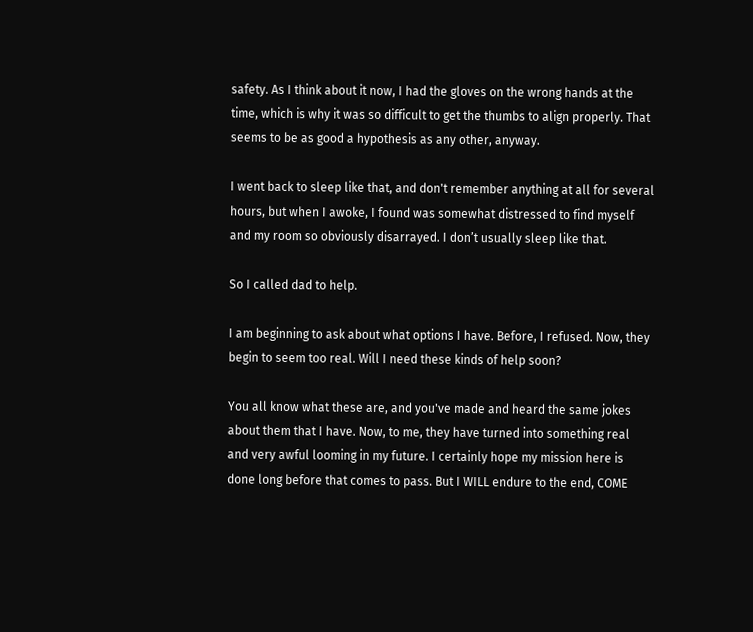safety. As I think about it now, I had the gloves on the wrong hands at the time, which is why it was so difficult to get the thumbs to align properly. That seems to be as good a hypothesis as any other, anyway.

I went back to sleep like that, and don't remember anything at all for several hours, but when I awoke, I found was somewhat distressed to find myself and my room so obviously disarrayed. I don’t usually sleep like that.

So I called dad to help.

I am beginning to ask about what options I have. Before, I refused. Now, they begin to seem too real. Will I need these kinds of help soon?

You all know what these are, and you've made and heard the same jokes about them that I have. Now, to me, they have turned into something real and very awful looming in my future. I certainly hope my mission here is done long before that comes to pass. But I WILL endure to the end, COME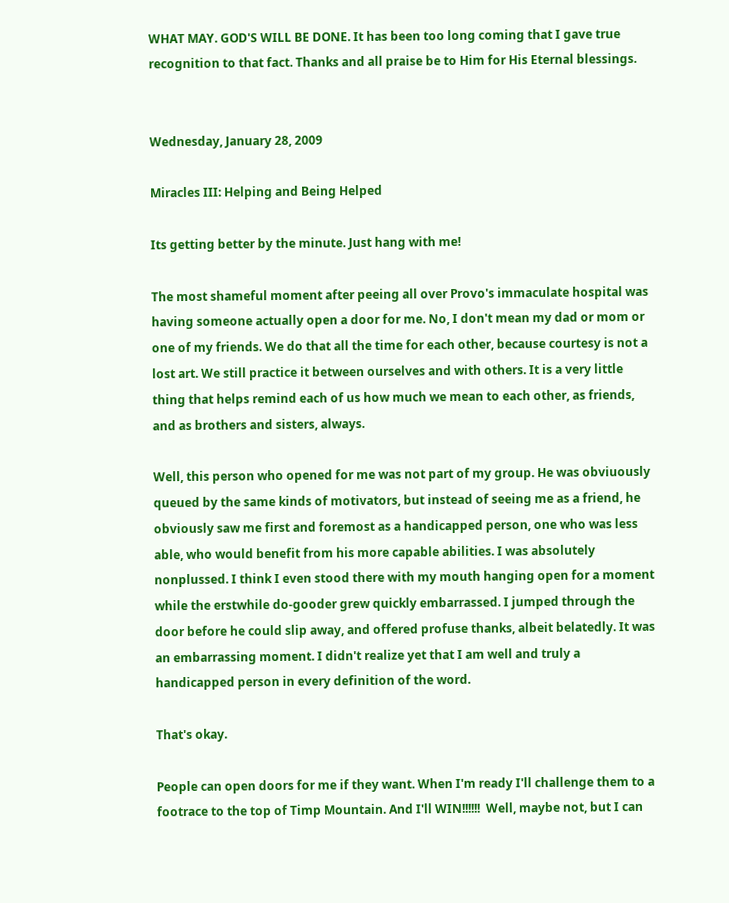WHAT MAY. GOD'S WILL BE DONE. It has been too long coming that I gave true recognition to that fact. Thanks and all praise be to Him for His Eternal blessings.


Wednesday, January 28, 2009

Miracles III: Helping and Being Helped

Its getting better by the minute. Just hang with me!

The most shameful moment after peeing all over Provo's immaculate hospital was having someone actually open a door for me. No, I don't mean my dad or mom or one of my friends. We do that all the time for each other, because courtesy is not a lost art. We still practice it between ourselves and with others. It is a very little thing that helps remind each of us how much we mean to each other, as friends, and as brothers and sisters, always.

Well, this person who opened for me was not part of my group. He was obviuously queued by the same kinds of motivators, but instead of seeing me as a friend, he obviously saw me first and foremost as a handicapped person, one who was less able, who would benefit from his more capable abilities. I was absolutely nonplussed. I think I even stood there with my mouth hanging open for a moment while the erstwhile do-gooder grew quickly embarrassed. I jumped through the door before he could slip away, and offered profuse thanks, albeit belatedly. It was an embarrassing moment. I didn't realize yet that I am well and truly a handicapped person in every definition of the word.

That's okay.

People can open doors for me if they want. When I'm ready I'll challenge them to a footrace to the top of Timp Mountain. And I'll WIN!!!!!!  Well, maybe not, but I can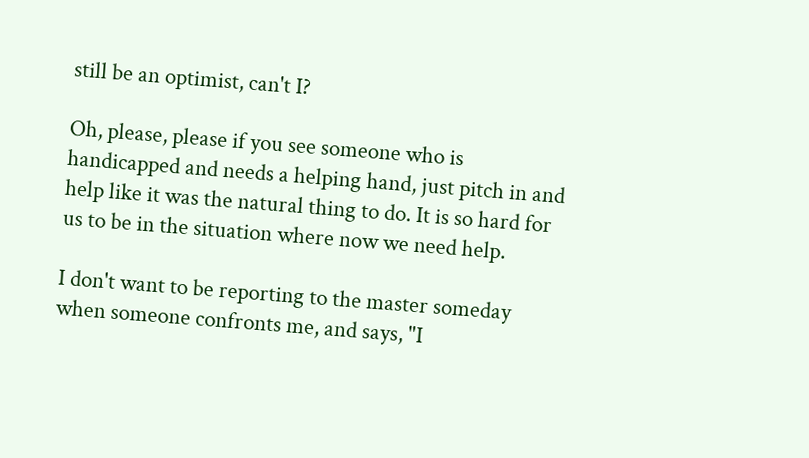still be an optimist, can't I?

Oh, please, please if you see someone who is handicapped and needs a helping hand, just pitch in and help like it was the natural thing to do. It is so hard for us to be in the situation where now we need help.

I don't want to be reporting to the master someday when someone confronts me, and says, "I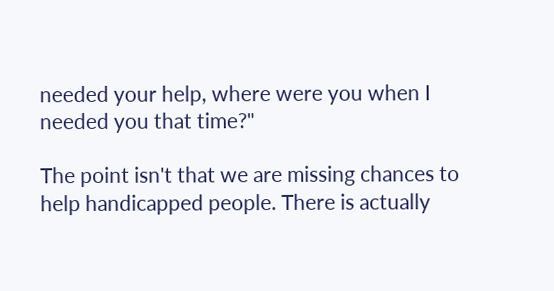needed your help, where were you when I needed you that time?"

The point isn't that we are missing chances to help handicapped people. There is actually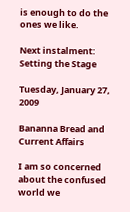is enough to do the ones we like.

Next instalment:  Setting the Stage

Tuesday, January 27, 2009

Bananna Bread and Current Affairs

I am so concerned about the confused world we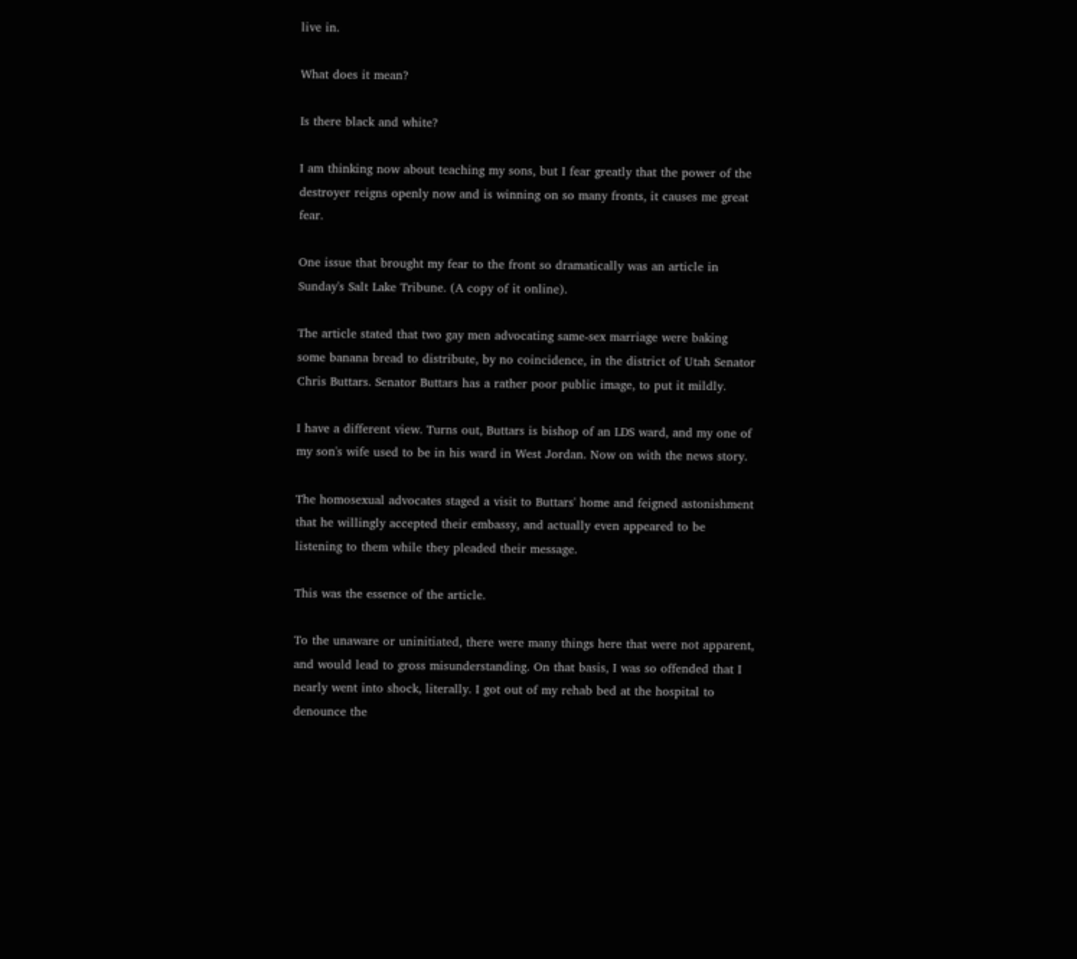live in.

What does it mean?

Is there black and white?

I am thinking now about teaching my sons, but I fear greatly that the power of the destroyer reigns openly now and is winning on so many fronts, it causes me great fear.

One issue that brought my fear to the front so dramatically was an article in Sunday's Salt Lake Tribune. (A copy of it online).

The article stated that two gay men advocating same-sex marriage were baking some banana bread to distribute, by no coincidence, in the district of Utah Senator Chris Buttars. Senator Buttars has a rather poor public image, to put it mildly.

I have a different view. Turns out, Buttars is bishop of an LDS ward, and my one of my son's wife used to be in his ward in West Jordan. Now on with the news story.

The homosexual advocates staged a visit to Buttars' home and feigned astonishment that he willingly accepted their embassy, and actually even appeared to be listening to them while they pleaded their message.

This was the essence of the article.

To the unaware or uninitiated, there were many things here that were not apparent, and would lead to gross misunderstanding. On that basis, I was so offended that I nearly went into shock, literally. I got out of my rehab bed at the hospital to denounce the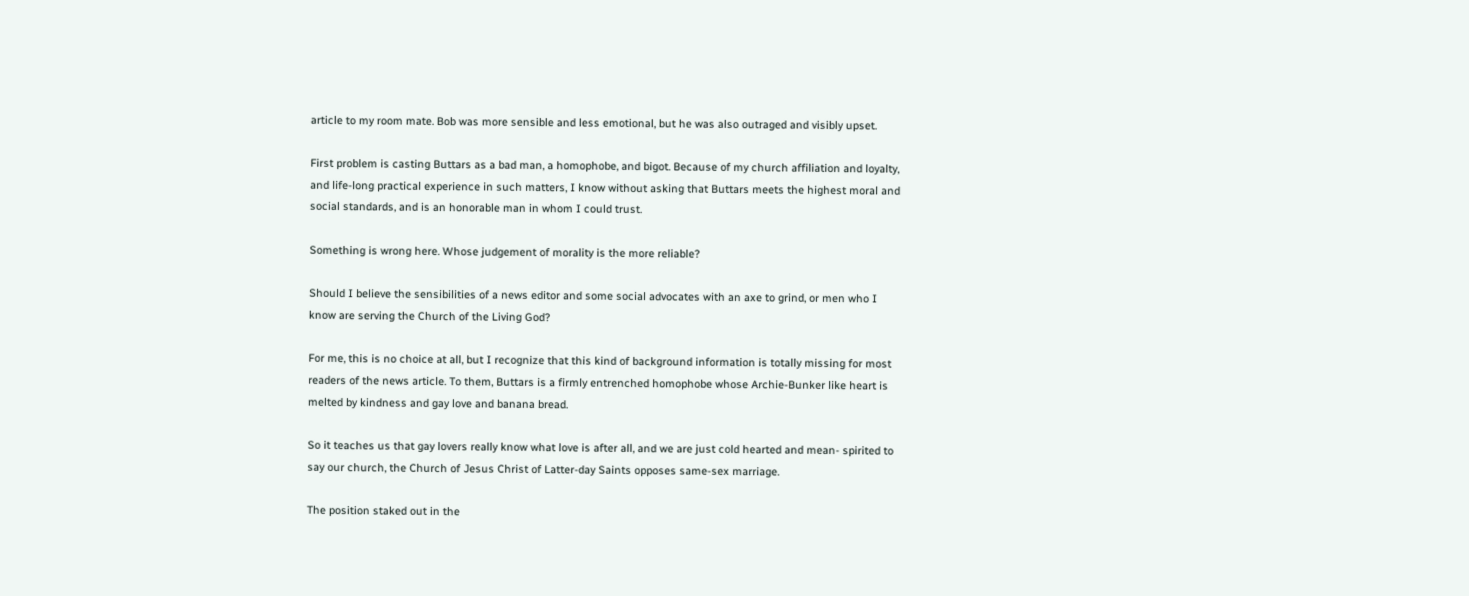article to my room mate. Bob was more sensible and less emotional, but he was also outraged and visibly upset.

First problem is casting Buttars as a bad man, a homophobe, and bigot. Because of my church affiliation and loyalty, and life-long practical experience in such matters, I know without asking that Buttars meets the highest moral and social standards, and is an honorable man in whom I could trust.

Something is wrong here. Whose judgement of morality is the more reliable?

Should I believe the sensibilities of a news editor and some social advocates with an axe to grind, or men who I know are serving the Church of the Living God?

For me, this is no choice at all, but I recognize that this kind of background information is totally missing for most readers of the news article. To them, Buttars is a firmly entrenched homophobe whose Archie-Bunker like heart is melted by kindness and gay love and banana bread.

So it teaches us that gay lovers really know what love is after all, and we are just cold hearted and mean- spirited to say our church, the Church of Jesus Christ of Latter-day Saints opposes same-sex marriage.

The position staked out in the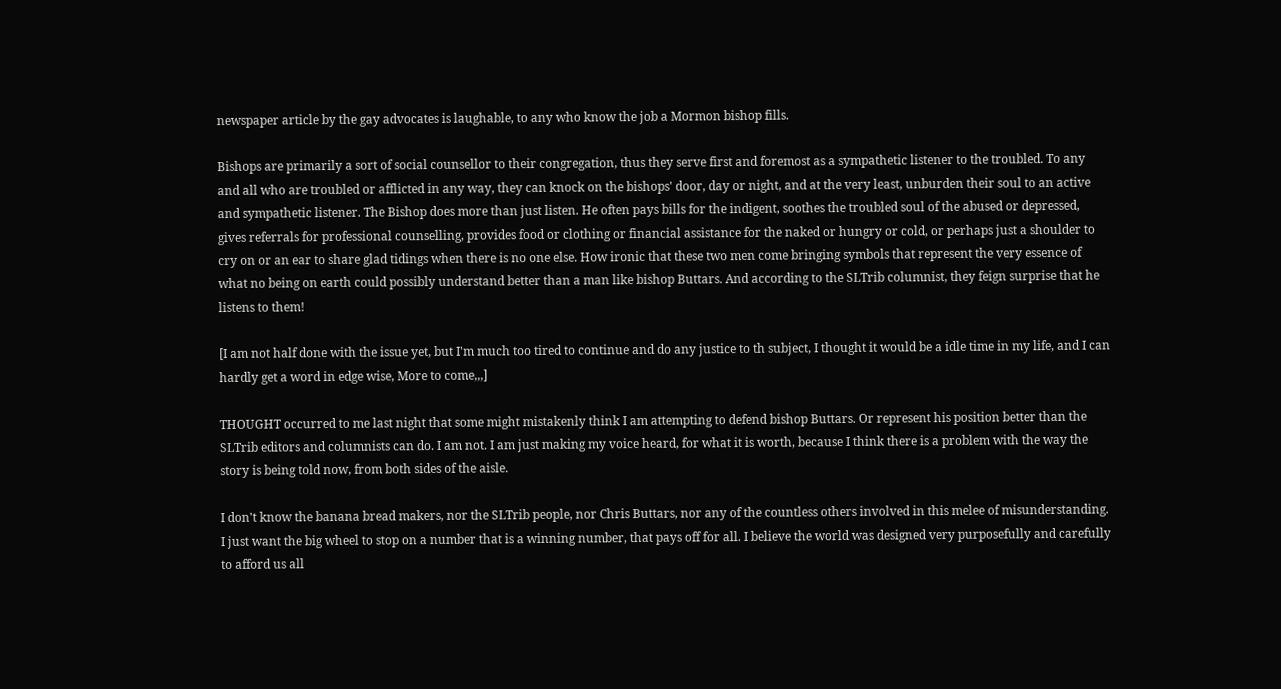newspaper article by the gay advocates is laughable, to any who know the job a Mormon bishop fills.

Bishops are primarily a sort of social counsellor to their congregation, thus they serve first and foremost as a sympathetic listener to the troubled. To any and all who are troubled or afflicted in any way, they can knock on the bishops' door, day or night, and at the very least, unburden their soul to an active and sympathetic listener. The Bishop does more than just listen. He often pays bills for the indigent, soothes the troubled soul of the abused or depressed, gives referrals for professional counselling, provides food or clothing or financial assistance for the naked or hungry or cold, or perhaps just a shoulder to cry on or an ear to share glad tidings when there is no one else. How ironic that these two men come bringing symbols that represent the very essence of what no being on earth could possibly understand better than a man like bishop Buttars. And according to the SLTrib columnist, they feign surprise that he listens to them!

[I am not half done with the issue yet, but I'm much too tired to continue and do any justice to th subject, I thought it would be a idle time in my life, and I can hardly get a word in edge wise, More to come,,,]

THOUGHT occurred to me last night that some might mistakenly think I am attempting to defend bishop Buttars. Or represent his position better than the SLTrib editors and columnists can do. I am not. I am just making my voice heard, for what it is worth, because I think there is a problem with the way the story is being told now, from both sides of the aisle.

I don't know the banana bread makers, nor the SLTrib people, nor Chris Buttars, nor any of the countless others involved in this melee of misunderstanding. I just want the big wheel to stop on a number that is a winning number, that pays off for all. I believe the world was designed very purposefully and carefully to afford us all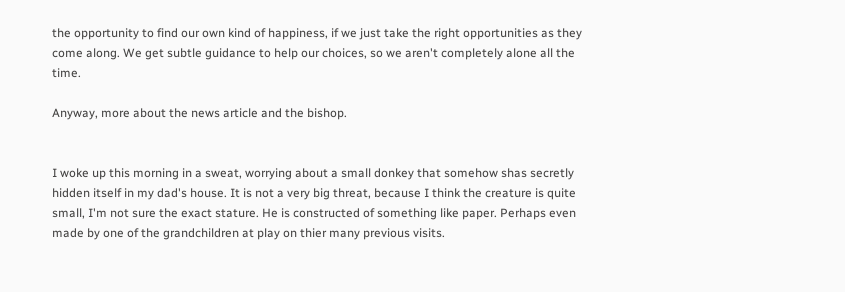the opportunity to find our own kind of happiness, if we just take the right opportunities as they come along. We get subtle guidance to help our choices, so we aren't completely alone all the time.

Anyway, more about the news article and the bishop.


I woke up this morning in a sweat, worrying about a small donkey that somehow shas secretly hidden itself in my dad's house. It is not a very big threat, because I think the creature is quite small, I'm not sure the exact stature. He is constructed of something like paper. Perhaps even made by one of the grandchildren at play on thier many previous visits.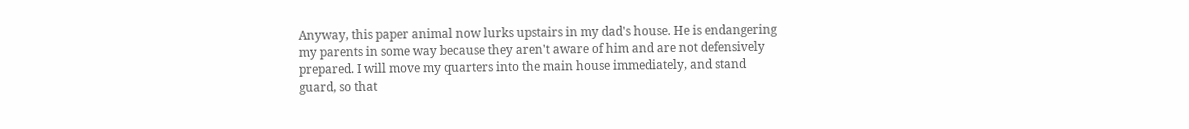Anyway, this paper animal now lurks upstairs in my dad's house. He is endangering my parents in some way because they aren't aware of him and are not defensively prepared. I will move my quarters into the main house immediately, and stand guard, so that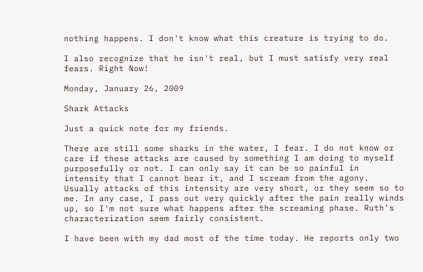nothing happens. I don't know what this creature is trying to do.

I also recognize that he isn't real, but I must satisfy very real fears. Right Now!

Monday, January 26, 2009

Shark Attacks

Just a quick note for my friends.

There are still some sharks in the water, I fear. I do not know or care if these attacks are caused by something I am doing to myself purposefully or not. I can only say it can be so painful in intensity that I cannot bear it, and I scream from the agony. Usually attacks of this intensity are very short, or they seem so to me. In any case, I pass out very quickly after the pain really winds up, so I'm not sure what happens after the screaming phase. Ruth's characterization seem fairly consistent.

I have been with my dad most of the time today. He reports only two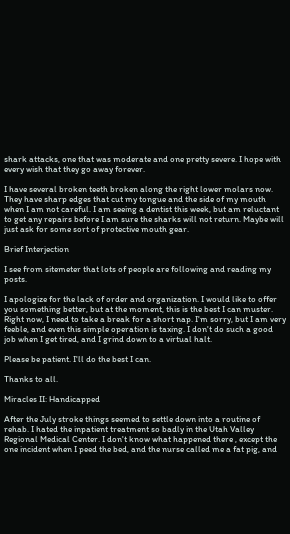shark attacks, one that was moderate and one pretty severe. I hope with every wish that they go away forever.

I have several broken teeth broken along the right lower molars now. They have sharp edges that cut my tongue and the side of my mouth when I am not careful. I am seeing a dentist this week, but am reluctant to get any repairs before I am sure the sharks will not return. Maybe will just ask for some sort of protective mouth gear.

Brief Interjection

I see from sitemeter that lots of people are following and reading my posts.

I apologize for the lack of order and organization. I would like to offer you something better, but at the moment, this is the best I can muster. Right now, I need to take a break for a short nap. I'm sorry, but I am very feeble, and even this simple operation is taxing. I don't do such a good job when I get tired, and I grind down to a virtual halt.

Please be patient. I'll do the best I can.

Thanks to all.

Miracles II: Handicapped

After the July stroke things seemed to settle down into a routine of rehab. I hated the inpatient treatment so badly in the Utah Valley Regional Medical Center. I don't know what happened there , except the one incident when I peed the bed, and the nurse called me a fat pig, and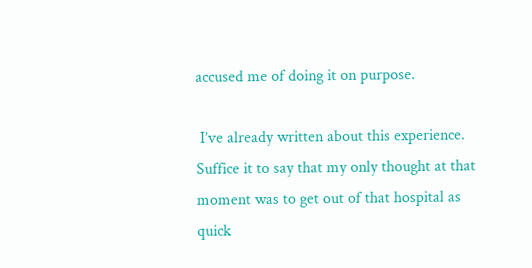accused me of doing it on purpose.

 I’ve already written about this experience. Suffice it to say that my only thought at that moment was to get out of that hospital as quick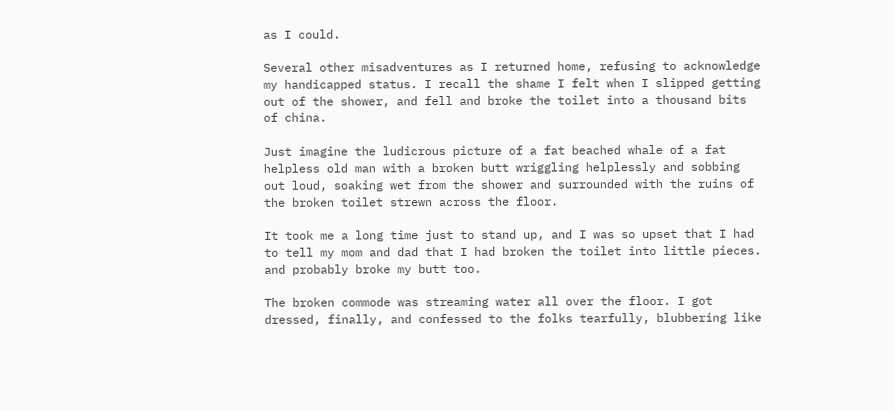as I could.

Several other misadventures as I returned home, refusing to acknowledge my handicapped status. I recall the shame I felt when I slipped getting out of the shower, and fell and broke the toilet into a thousand bits of china.

Just imagine the ludicrous picture of a fat beached whale of a fat helpless old man with a broken butt wriggling helplessly and sobbing out loud, soaking wet from the shower and surrounded with the ruins of the broken toilet strewn across the floor.

It took me a long time just to stand up, and I was so upset that I had to tell my mom and dad that I had broken the toilet into little pieces. and probably broke my butt too.

The broken commode was streaming water all over the floor. I got dressed, finally, and confessed to the folks tearfully, blubbering like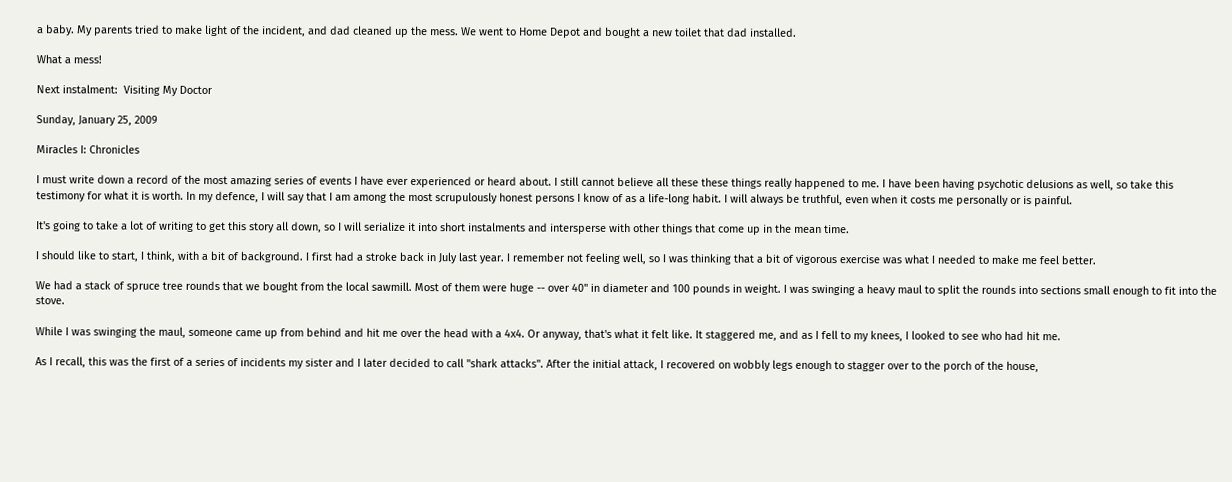a baby. My parents tried to make light of the incident, and dad cleaned up the mess. We went to Home Depot and bought a new toilet that dad installed.

What a mess!

Next instalment:  Visiting My Doctor

Sunday, January 25, 2009

Miracles I: Chronicles

I must write down a record of the most amazing series of events I have ever experienced or heard about. I still cannot believe all these these things really happened to me. I have been having psychotic delusions as well, so take this testimony for what it is worth. In my defence, I will say that I am among the most scrupulously honest persons I know of as a life-long habit. I will always be truthful, even when it costs me personally or is painful.

It's going to take a lot of writing to get this story all down, so I will serialize it into short instalments and intersperse with other things that come up in the mean time.

I should like to start, I think, with a bit of background. I first had a stroke back in July last year. I remember not feeling well, so I was thinking that a bit of vigorous exercise was what I needed to make me feel better.

We had a stack of spruce tree rounds that we bought from the local sawmill. Most of them were huge -- over 40" in diameter and 100 pounds in weight. I was swinging a heavy maul to split the rounds into sections small enough to fit into the stove.

While I was swinging the maul, someone came up from behind and hit me over the head with a 4x4. Or anyway, that's what it felt like. It staggered me, and as I fell to my knees, I looked to see who had hit me.

As I recall, this was the first of a series of incidents my sister and I later decided to call "shark attacks". After the initial attack, I recovered on wobbly legs enough to stagger over to the porch of the house,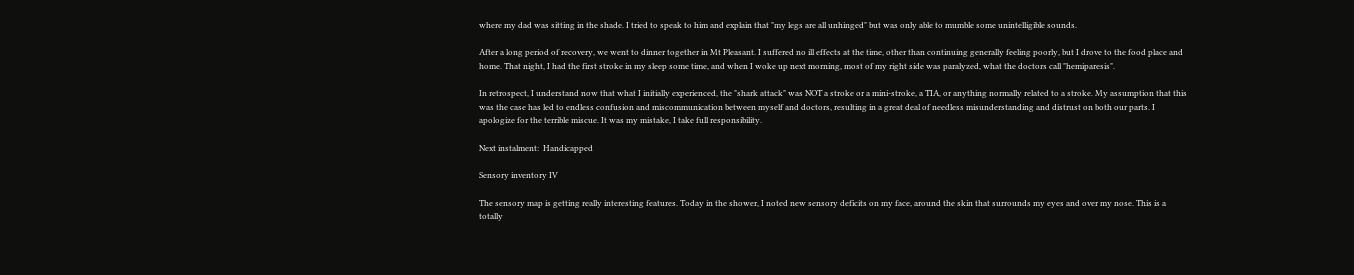where my dad was sitting in the shade. I tried to speak to him and explain that "my legs are all unhinged" but was only able to mumble some unintelligible sounds.

After a long period of recovery, we went to dinner together in Mt Pleasant. I suffered no ill effects at the time, other than continuing generally feeling poorly, but I drove to the food place and home. That night, I had the first stroke in my sleep some time, and when I woke up next morning, most of my right side was paralyzed, what the doctors call "hemiparesis".

In retrospect, I understand now that what I initially experienced, the "shark attack" was NOT a stroke or a mini-stroke, a TIA, or anything normally related to a stroke. My assumption that this was the case has led to endless confusion and miscommunication between myself and doctors, resulting in a great deal of needless misunderstanding and distrust on both our parts. I apologize for the terrible miscue. It was my mistake, I take full responsibility.

Next instalment:  Handicapped

Sensory inventory IV

The sensory map is getting really interesting features. Today in the shower, I noted new sensory deficits on my face, around the skin that surrounds my eyes and over my nose. This is a totally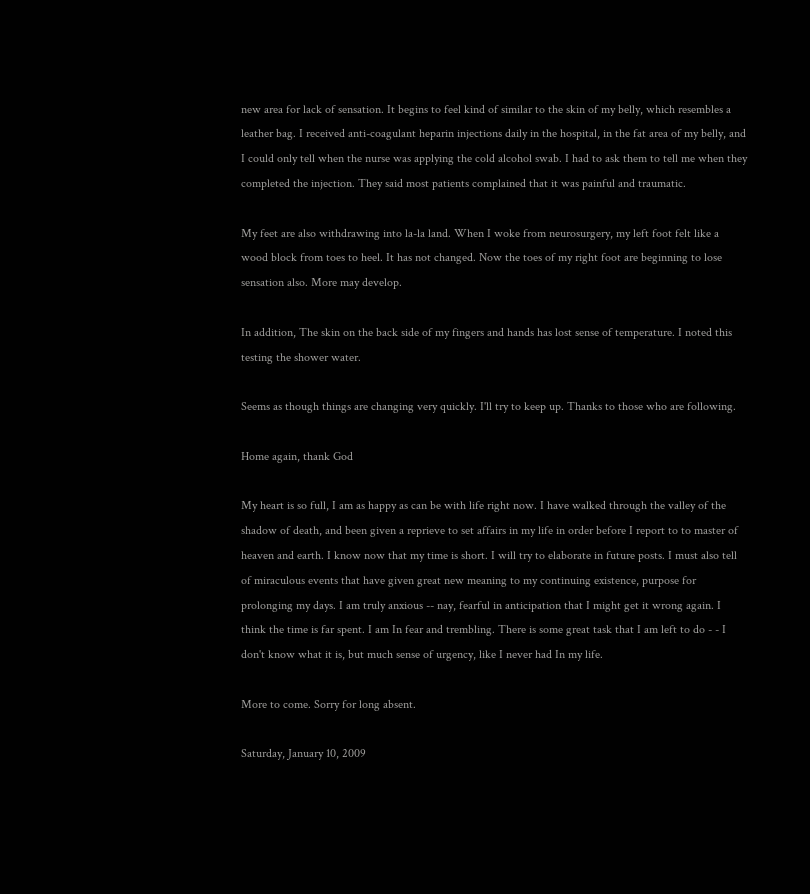new area for lack of sensation. It begins to feel kind of similar to the skin of my belly, which resembles a leather bag. I received anti-coagulant heparin injections daily in the hospital, in the fat area of my belly, and I could only tell when the nurse was applying the cold alcohol swab. I had to ask them to tell me when they completed the injection. They said most patients complained that it was painful and traumatic.

My feet are also withdrawing into la-la land. When I woke from neurosurgery, my left foot felt like a wood block from toes to heel. It has not changed. Now the toes of my right foot are beginning to lose sensation also. More may develop.

In addition, The skin on the back side of my fingers and hands has lost sense of temperature. I noted this testing the shower water.

Seems as though things are changing very quickly. I'll try to keep up. Thanks to those who are following.

Home again, thank God

My heart is so full, I am as happy as can be with life right now. I have walked through the valley of the shadow of death, and been given a reprieve to set affairs in my life in order before I report to to master of heaven and earth. I know now that my time is short. I will try to elaborate in future posts. I must also tell of miraculous events that have given great new meaning to my continuing existence, purpose for prolonging my days. I am truly anxious -- nay, fearful in anticipation that I might get it wrong again. I think the time is far spent. I am In fear and trembling. There is some great task that I am left to do - - I don't know what it is, but much sense of urgency, like I never had In my life.

More to come. Sorry for long absent.

Saturday, January 10, 2009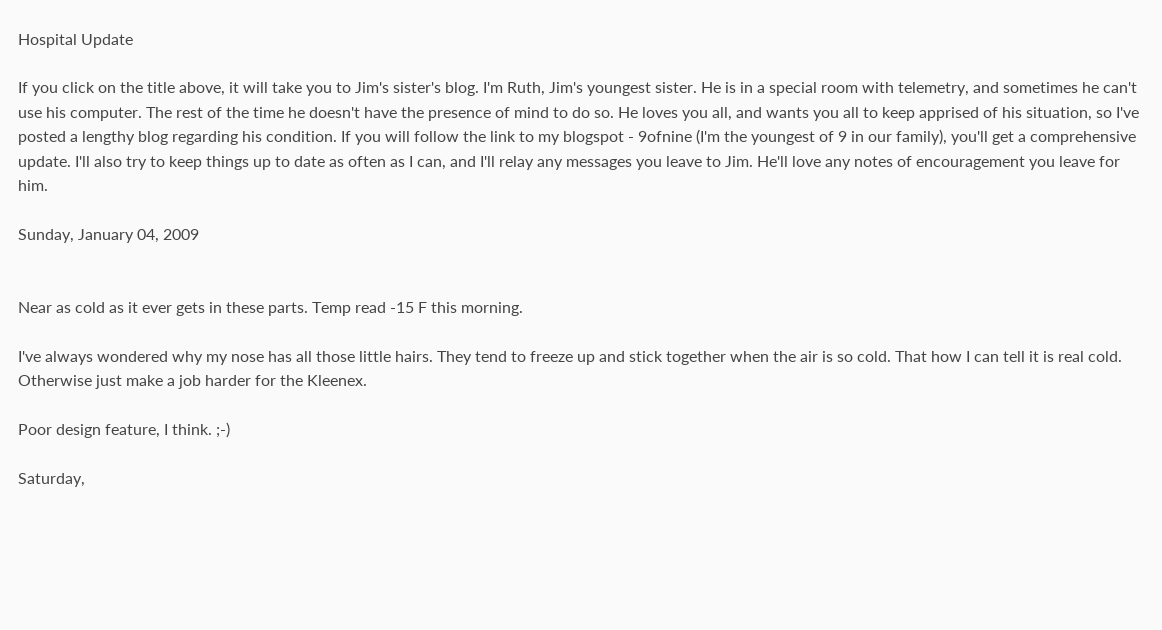Hospital Update

If you click on the title above, it will take you to Jim's sister's blog. I'm Ruth, Jim's youngest sister. He is in a special room with telemetry, and sometimes he can't use his computer. The rest of the time he doesn't have the presence of mind to do so. He loves you all, and wants you all to keep apprised of his situation, so I've posted a lengthy blog regarding his condition. If you will follow the link to my blogspot - 9ofnine (I'm the youngest of 9 in our family), you'll get a comprehensive update. I'll also try to keep things up to date as often as I can, and I'll relay any messages you leave to Jim. He'll love any notes of encouragement you leave for him.

Sunday, January 04, 2009


Near as cold as it ever gets in these parts. Temp read -15 F this morning.

I've always wondered why my nose has all those little hairs. They tend to freeze up and stick together when the air is so cold. That how I can tell it is real cold. Otherwise just make a job harder for the Kleenex.

Poor design feature, I think. ;-)

Saturday,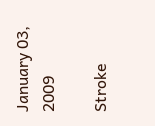January 03, 2009

Stroke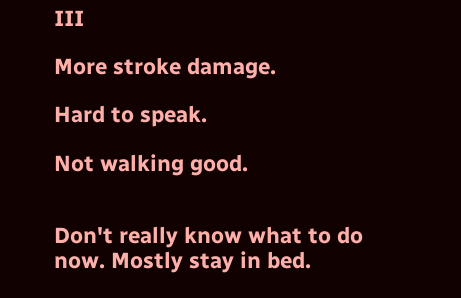III

More stroke damage.

Hard to speak.

Not walking good.


Don't really know what to do now. Mostly stay in bed.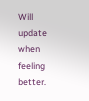Will update when feeling better.